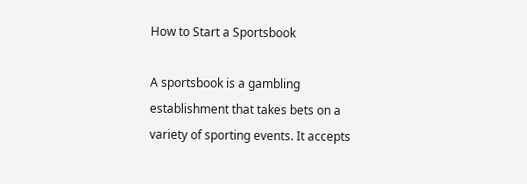How to Start a Sportsbook

A sportsbook is a gambling establishment that takes bets on a variety of sporting events. It accepts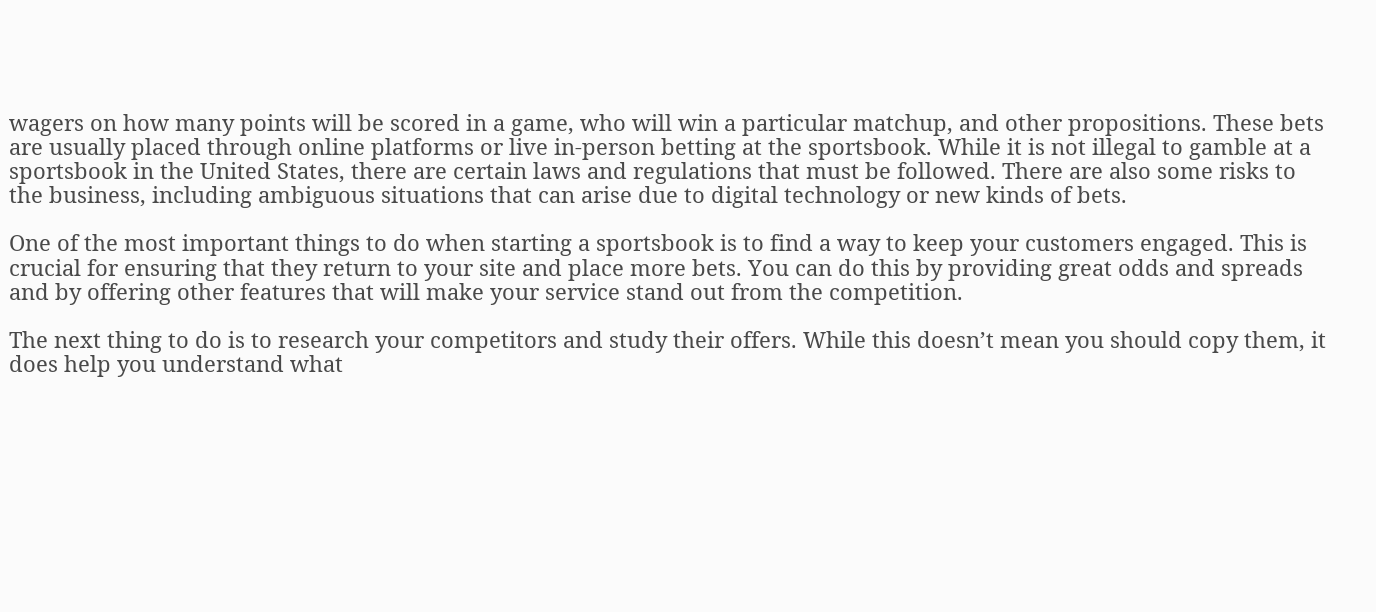wagers on how many points will be scored in a game, who will win a particular matchup, and other propositions. These bets are usually placed through online platforms or live in-person betting at the sportsbook. While it is not illegal to gamble at a sportsbook in the United States, there are certain laws and regulations that must be followed. There are also some risks to the business, including ambiguous situations that can arise due to digital technology or new kinds of bets.

One of the most important things to do when starting a sportsbook is to find a way to keep your customers engaged. This is crucial for ensuring that they return to your site and place more bets. You can do this by providing great odds and spreads and by offering other features that will make your service stand out from the competition.

The next thing to do is to research your competitors and study their offers. While this doesn’t mean you should copy them, it does help you understand what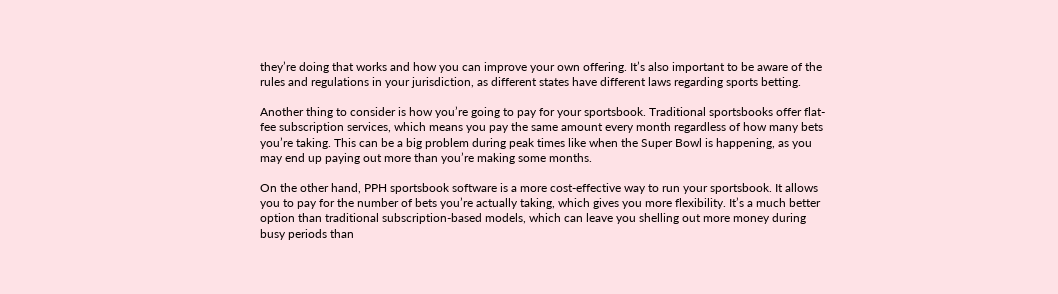they’re doing that works and how you can improve your own offering. It’s also important to be aware of the rules and regulations in your jurisdiction, as different states have different laws regarding sports betting.

Another thing to consider is how you’re going to pay for your sportsbook. Traditional sportsbooks offer flat-fee subscription services, which means you pay the same amount every month regardless of how many bets you’re taking. This can be a big problem during peak times like when the Super Bowl is happening, as you may end up paying out more than you’re making some months.

On the other hand, PPH sportsbook software is a more cost-effective way to run your sportsbook. It allows you to pay for the number of bets you’re actually taking, which gives you more flexibility. It’s a much better option than traditional subscription-based models, which can leave you shelling out more money during busy periods than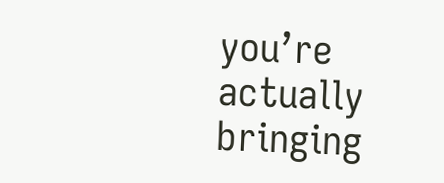you’re actually bringing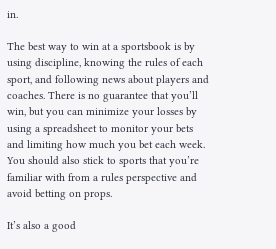in.

The best way to win at a sportsbook is by using discipline, knowing the rules of each sport, and following news about players and coaches. There is no guarantee that you’ll win, but you can minimize your losses by using a spreadsheet to monitor your bets and limiting how much you bet each week. You should also stick to sports that you’re familiar with from a rules perspective and avoid betting on props.

It’s also a good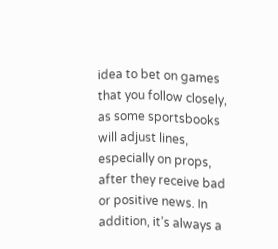idea to bet on games that you follow closely, as some sportsbooks will adjust lines, especially on props, after they receive bad or positive news. In addition, it’s always a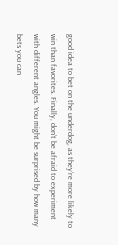good idea to bet on the underdog, as they’re more likely to win than favorites. Finally, don’t be afraid to experiment with different angles. You might be surprised by how many bets you can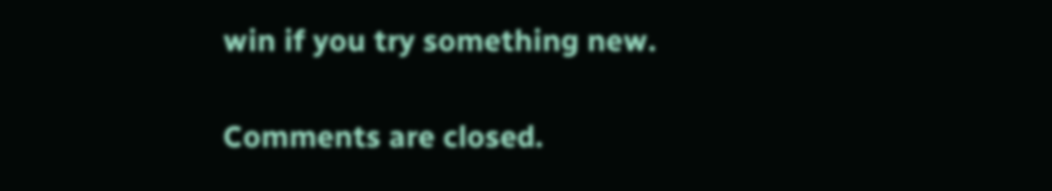win if you try something new.

Comments are closed.